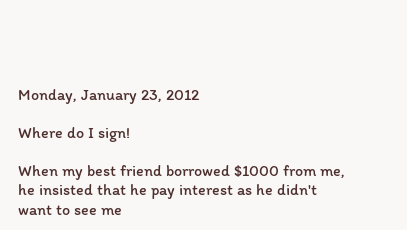Monday, January 23, 2012

Where do I sign!

When my best friend borrowed $1000 from me, he insisted that he pay interest as he didn't want to see me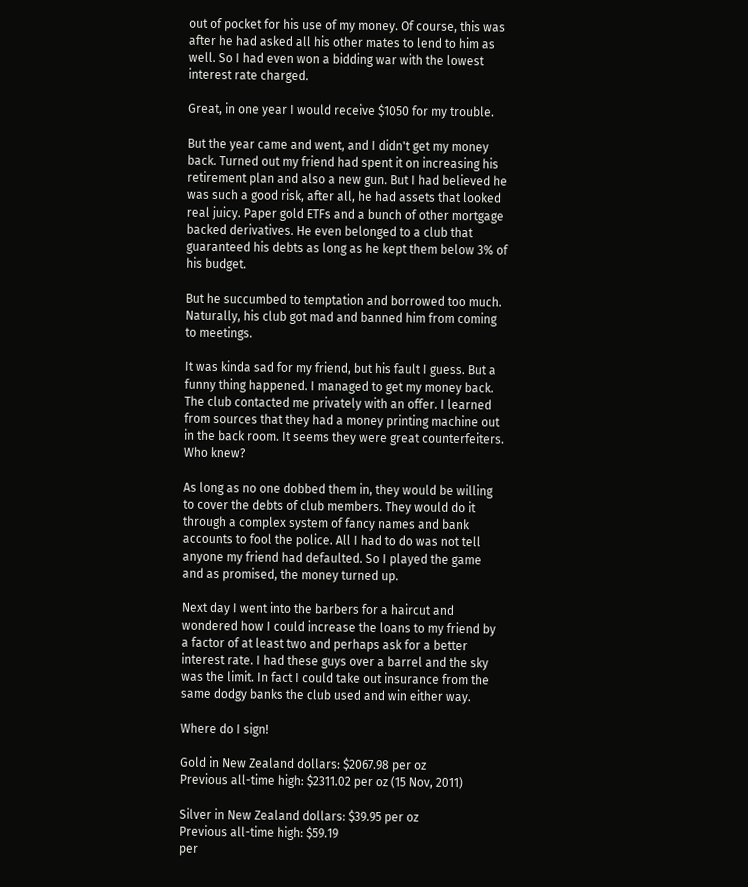out of pocket for his use of my money. Of course, this was after he had asked all his other mates to lend to him as well. So I had even won a bidding war with the lowest interest rate charged.

Great, in one year I would receive $1050 for my trouble.

But the year came and went, and I didn't get my money back. Turned out my friend had spent it on increasing his retirement plan and also a new gun. But I had believed he was such a good risk, after all, he had assets that looked real juicy. Paper gold ETFs and a bunch of other mortgage backed derivatives. He even belonged to a club that guaranteed his debts as long as he kept them below 3% of his budget.

But he succumbed to temptation and borrowed too much. Naturally, his club got mad and banned him from coming to meetings.

It was kinda sad for my friend, but his fault I guess. But a funny thing happened. I managed to get my money back. The club contacted me privately with an offer. I learned from sources that they had a money printing machine out in the back room. It seems they were great counterfeiters. Who knew?

As long as no one dobbed them in, they would be willing to cover the debts of club members. They would do it through a complex system of fancy names and bank accounts to fool the police. All I had to do was not tell anyone my friend had defaulted. So I played the game and as promised, the money turned up.

Next day I went into the barbers for a haircut and wondered how I could increase the loans to my friend by a factor of at least two and perhaps ask for a better interest rate. I had these guys over a barrel and the sky was the limit. In fact I could take out insurance from the same dodgy banks the club used and win either way.

Where do I sign!

Gold in New Zealand dollars: $2067.98 per oz
Previous all-time high: $2311.02 per oz (15 Nov, 2011)

Silver in New Zealand dollars: $39.95 per oz
Previous all-time high: $59.19
per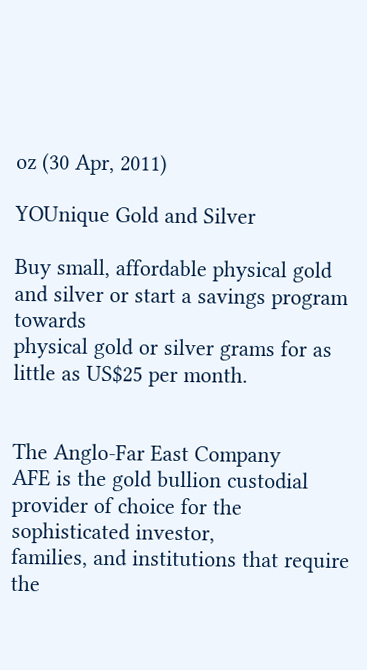oz (30 Apr, 2011)

YOUnique Gold and Silver

Buy small, affordable physical gold and silver or start a savings program towards
physical gold or silver grams for as little as US$25 per month.


The Anglo-Far East Company
AFE is the gold bullion custodial provider of choice for the sophisticated investor,
families, and institutions that require the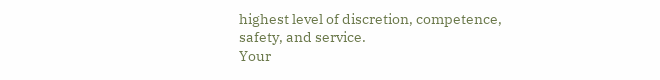highest level of discretion, competence,
safety, and service.
Your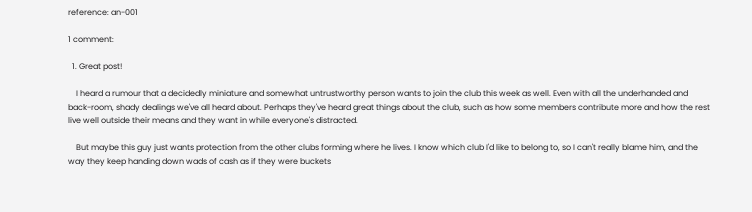reference: an-001

1 comment:

  1. Great post!

    I heard a rumour that a decidedly miniature and somewhat untrustworthy person wants to join the club this week as well. Even with all the underhanded and back-room, shady dealings we've all heard about. Perhaps they've heard great things about the club, such as how some members contribute more and how the rest live well outside their means and they want in while everyone's distracted.

    But maybe this guy just wants protection from the other clubs forming where he lives. I know which club I'd like to belong to, so I can't really blame him, and the way they keep handing down wads of cash as if they were buckets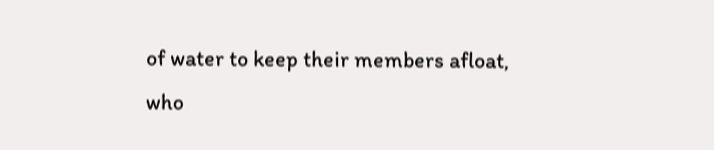of water to keep their members afloat, who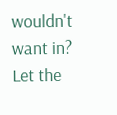wouldn't want in? Let the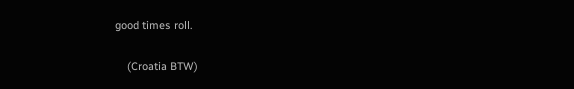good times roll.

    (Croatia BTW)